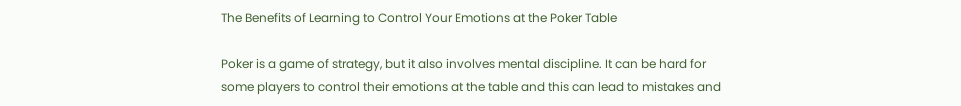The Benefits of Learning to Control Your Emotions at the Poker Table

Poker is a game of strategy, but it also involves mental discipline. It can be hard for some players to control their emotions at the table and this can lead to mistakes and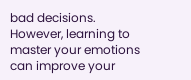bad decisions. However, learning to master your emotions can improve your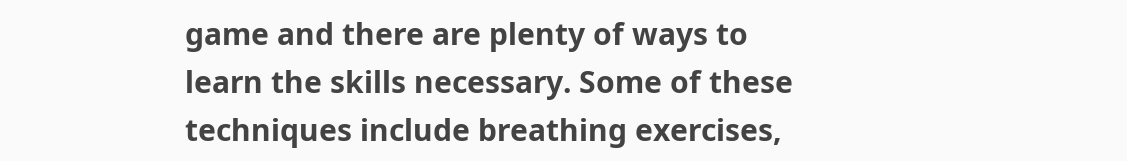game and there are plenty of ways to learn the skills necessary. Some of these techniques include breathing exercises,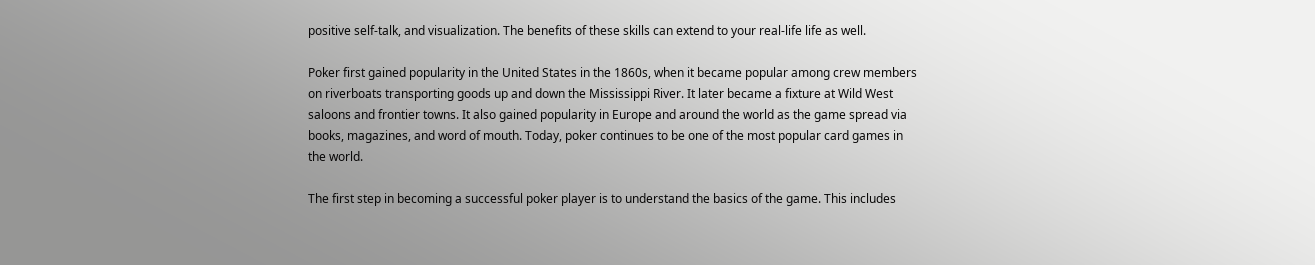positive self-talk, and visualization. The benefits of these skills can extend to your real-life life as well.

Poker first gained popularity in the United States in the 1860s, when it became popular among crew members on riverboats transporting goods up and down the Mississippi River. It later became a fixture at Wild West saloons and frontier towns. It also gained popularity in Europe and around the world as the game spread via books, magazines, and word of mouth. Today, poker continues to be one of the most popular card games in the world.

The first step in becoming a successful poker player is to understand the basics of the game. This includes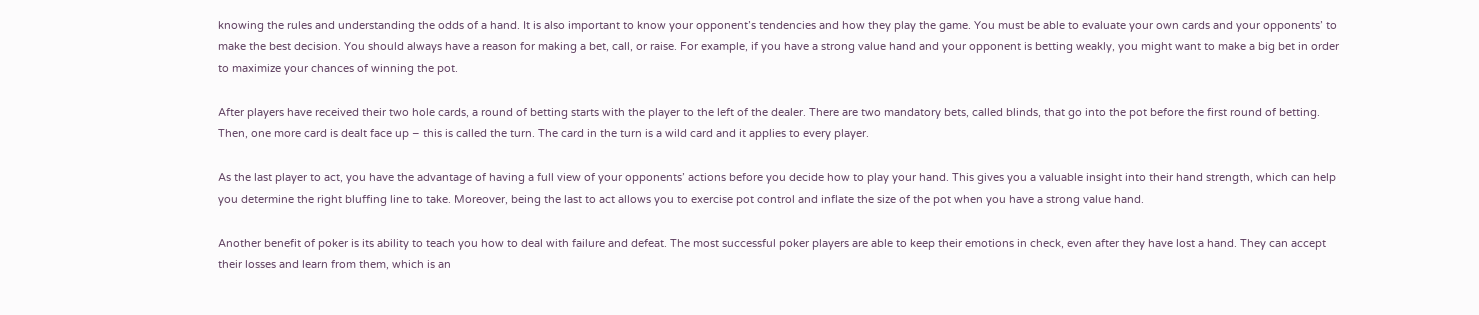knowing the rules and understanding the odds of a hand. It is also important to know your opponent’s tendencies and how they play the game. You must be able to evaluate your own cards and your opponents’ to make the best decision. You should always have a reason for making a bet, call, or raise. For example, if you have a strong value hand and your opponent is betting weakly, you might want to make a big bet in order to maximize your chances of winning the pot.

After players have received their two hole cards, a round of betting starts with the player to the left of the dealer. There are two mandatory bets, called blinds, that go into the pot before the first round of betting. Then, one more card is dealt face up – this is called the turn. The card in the turn is a wild card and it applies to every player.

As the last player to act, you have the advantage of having a full view of your opponents’ actions before you decide how to play your hand. This gives you a valuable insight into their hand strength, which can help you determine the right bluffing line to take. Moreover, being the last to act allows you to exercise pot control and inflate the size of the pot when you have a strong value hand.

Another benefit of poker is its ability to teach you how to deal with failure and defeat. The most successful poker players are able to keep their emotions in check, even after they have lost a hand. They can accept their losses and learn from them, which is an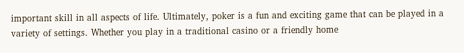important skill in all aspects of life. Ultimately, poker is a fun and exciting game that can be played in a variety of settings. Whether you play in a traditional casino or a friendly home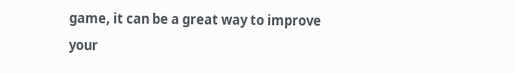game, it can be a great way to improve your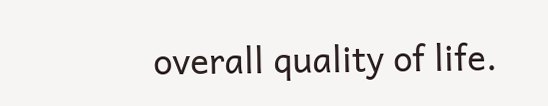overall quality of life.